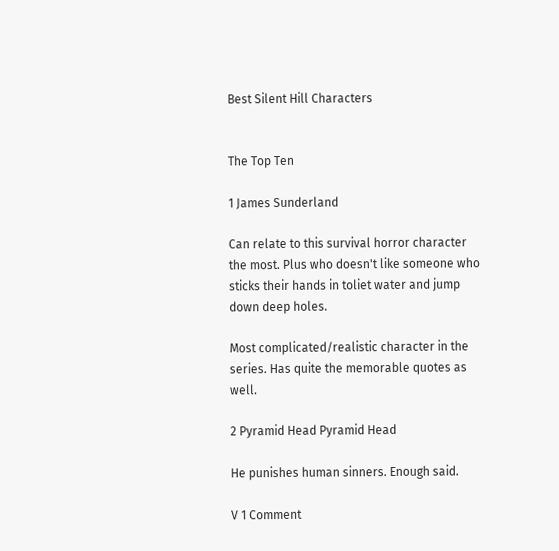Best Silent Hill Characters


The Top Ten

1 James Sunderland

Can relate to this survival horror character the most. Plus who doesn't like someone who sticks their hands in toliet water and jump down deep holes.

Most complicated/realistic character in the series. Has quite the memorable quotes as well.

2 Pyramid Head Pyramid Head

He punishes human sinners. Enough said.

V 1 Comment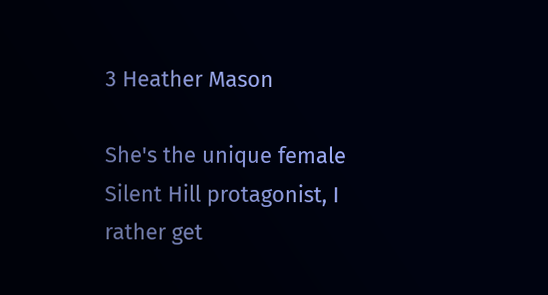3 Heather Mason

She's the unique female Silent Hill protagonist, I rather get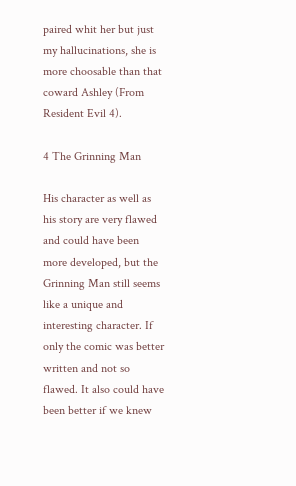paired whit her but just my hallucinations, she is more choosable than that coward Ashley (From Resident Evil 4).

4 The Grinning Man

His character as well as his story are very flawed and could have been more developed, but the Grinning Man still seems like a unique and interesting character. If only the comic was better written and not so flawed. It also could have been better if we knew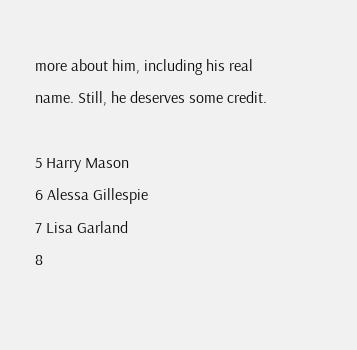more about him, including his real name. Still, he deserves some credit.

5 Harry Mason
6 Alessa Gillespie
7 Lisa Garland
8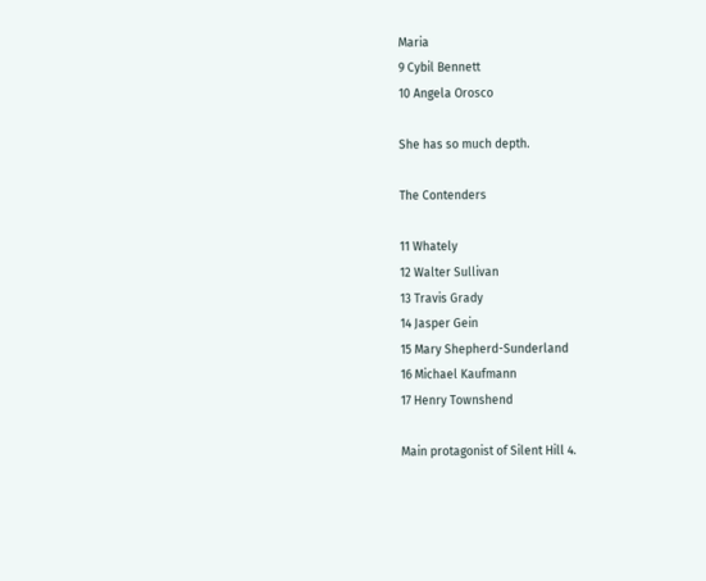Maria
9 Cybil Bennett
10 Angela Orosco

She has so much depth.

The Contenders

11 Whately
12 Walter Sullivan
13 Travis Grady
14 Jasper Gein
15 Mary Shepherd-Sunderland
16 Michael Kaufmann
17 Henry Townshend

Main protagonist of Silent Hill 4.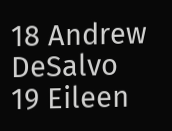18 Andrew DeSalvo
19 Eileen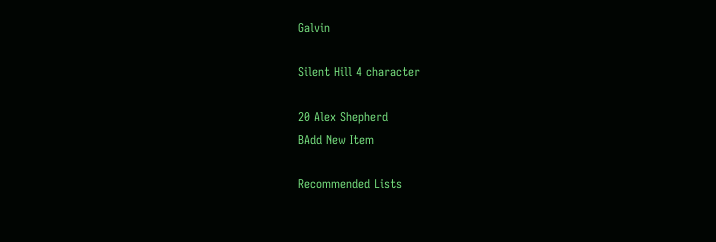Galvin

Silent Hill 4 character

20 Alex Shepherd
BAdd New Item

Recommended Lists